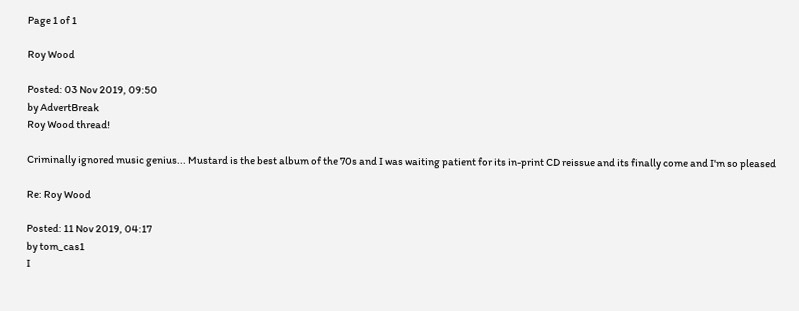Page 1 of 1

Roy Wood

Posted: 03 Nov 2019, 09:50
by AdvertBreak
Roy Wood thread!

Criminally ignored music genius... Mustard is the best album of the 70s and I was waiting patient for its in-print CD reissue and its finally come and I'm so pleased

Re: Roy Wood

Posted: 11 Nov 2019, 04:17
by tom_cas1
I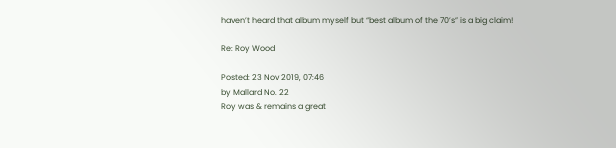haven’t heard that album myself but “best album of the 70’s” is a big claim!

Re: Roy Wood

Posted: 23 Nov 2019, 07:46
by Mallard No. 22
Roy was & remains a great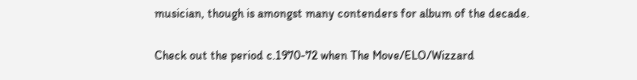musician, though is amongst many contenders for album of the decade.

Check out the period c.1970-72 when The Move/ELO/Wizzard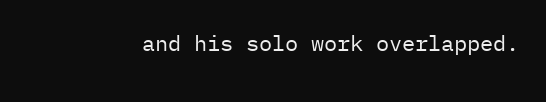and his solo work overlapped.